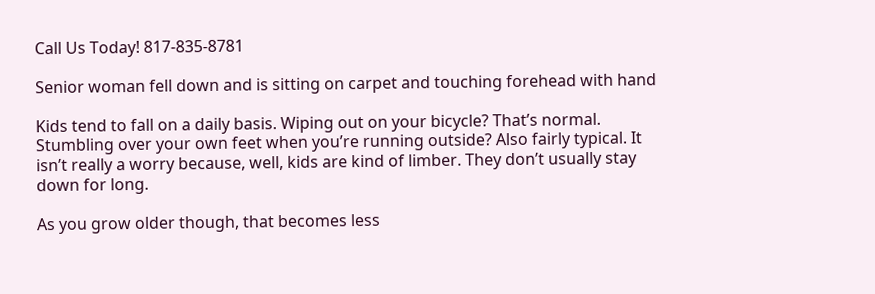Call Us Today! 817-835-8781

Senior woman fell down and is sitting on carpet and touching forehead with hand

Kids tend to fall on a daily basis. Wiping out on your bicycle? That’s normal. Stumbling over your own feet when you’re running outside? Also fairly typical. It isn’t really a worry because, well, kids are kind of limber. They don’t usually stay down for long.

As you grow older though, that becomes less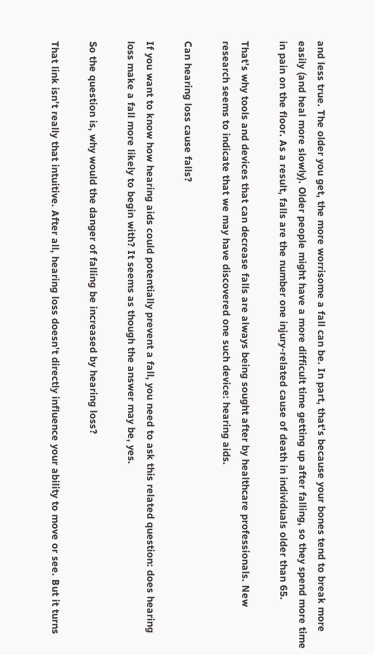and less true. The older you get, the more worrisome a fall can be. In part, that’s because your bones tend to break more easily (and heal more slowly). Older people might have a more difficult time getting up after falling, so they spend more time in pain on the floor. As a result, falls are the number one injury-related cause of death in individuals older than 65.

That’s why tools and devices that can decrease falls are always being sought after by healthcare professionals. New research seems to indicate that we may have discovered one such device: hearing aids.

Can hearing loss cause falls?

If you want to know how hearing aids could potentially prevent a fall, you need to ask this related question: does hearing loss make a fall more likely to begin with? It seems as though the answer may be, yes.

So the question is, why would the danger of falling be increased by hearing loss?

That link isn’t really that intuitive. After all, hearing loss doesn’t directly influence your ability to move or see. But it turns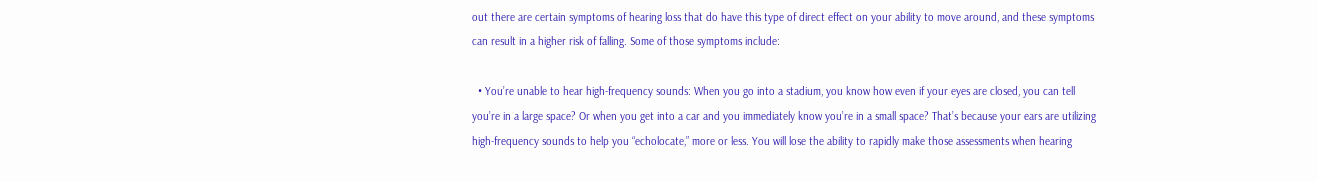out there are certain symptoms of hearing loss that do have this type of direct effect on your ability to move around, and these symptoms can result in a higher risk of falling. Some of those symptoms include:

  • You’re unable to hear high-frequency sounds: When you go into a stadium, you know how even if your eyes are closed, you can tell you’re in a large space? Or when you get into a car and you immediately know you’re in a small space? That’s because your ears are utilizing high-frequency sounds to help you “echolocate,” more or less. You will lose the ability to rapidly make those assessments when hearing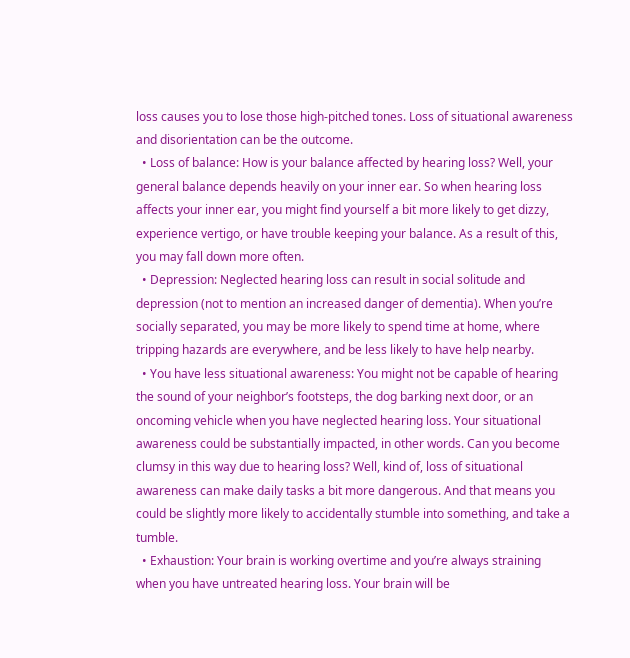loss causes you to lose those high-pitched tones. Loss of situational awareness and disorientation can be the outcome.
  • Loss of balance: How is your balance affected by hearing loss? Well, your general balance depends heavily on your inner ear. So when hearing loss affects your inner ear, you might find yourself a bit more likely to get dizzy, experience vertigo, or have trouble keeping your balance. As a result of this, you may fall down more often.
  • Depression: Neglected hearing loss can result in social solitude and depression (not to mention an increased danger of dementia). When you’re socially separated, you may be more likely to spend time at home, where tripping hazards are everywhere, and be less likely to have help nearby.
  • You have less situational awareness: You might not be capable of hearing the sound of your neighbor’s footsteps, the dog barking next door, or an oncoming vehicle when you have neglected hearing loss. Your situational awareness could be substantially impacted, in other words. Can you become clumsy in this way due to hearing loss? Well, kind of, loss of situational awareness can make daily tasks a bit more dangerous. And that means you could be slightly more likely to accidentally stumble into something, and take a tumble.
  • Exhaustion: Your brain is working overtime and you’re always straining when you have untreated hearing loss. Your brain will be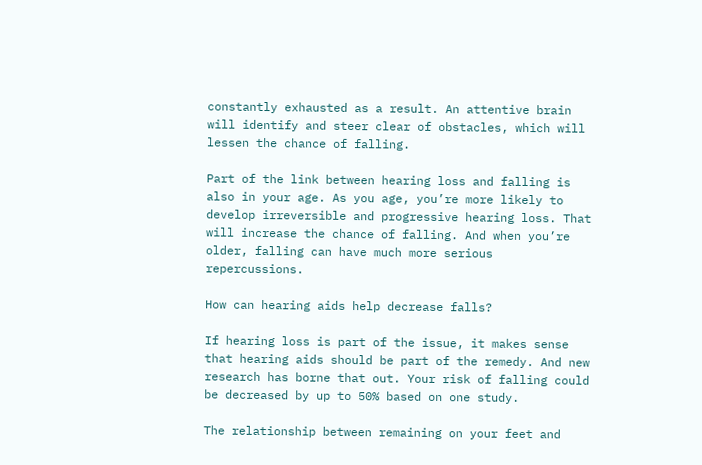constantly exhausted as a result. An attentive brain will identify and steer clear of obstacles, which will lessen the chance of falling.

Part of the link between hearing loss and falling is also in your age. As you age, you’re more likely to develop irreversible and progressive hearing loss. That will increase the chance of falling. And when you’re older, falling can have much more serious repercussions.

How can hearing aids help decrease falls?

If hearing loss is part of the issue, it makes sense that hearing aids should be part of the remedy. And new research has borne that out. Your risk of falling could be decreased by up to 50% based on one study.

The relationship between remaining on your feet and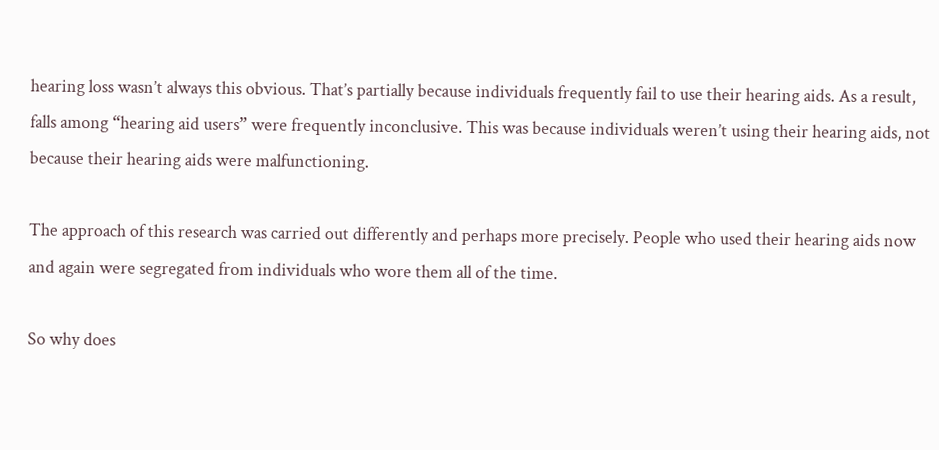hearing loss wasn’t always this obvious. That’s partially because individuals frequently fail to use their hearing aids. As a result, falls among “hearing aid users” were frequently inconclusive. This was because individuals weren’t using their hearing aids, not because their hearing aids were malfunctioning.

The approach of this research was carried out differently and perhaps more precisely. People who used their hearing aids now and again were segregated from individuals who wore them all of the time.

So why does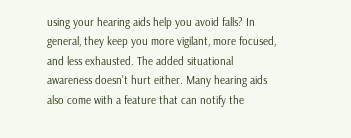using your hearing aids help you avoid falls? In general, they keep you more vigilant, more focused, and less exhausted. The added situational awareness doesn’t hurt either. Many hearing aids also come with a feature that can notify the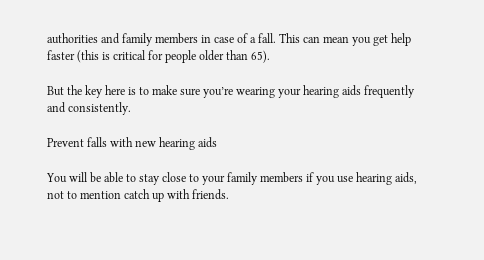authorities and family members in case of a fall. This can mean you get help faster (this is critical for people older than 65).

But the key here is to make sure you’re wearing your hearing aids frequently and consistently.

Prevent falls with new hearing aids

You will be able to stay close to your family members if you use hearing aids, not to mention catch up with friends.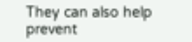They can also help prevent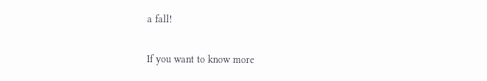a fall!

If you want to know more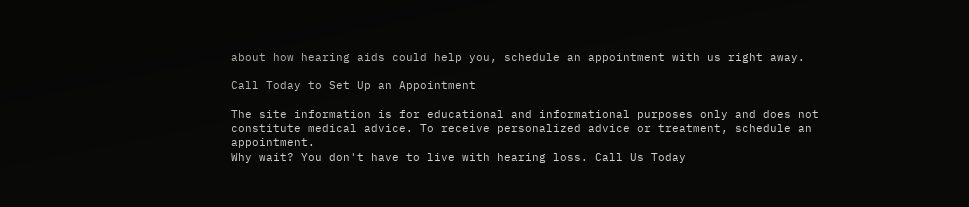about how hearing aids could help you, schedule an appointment with us right away.

Call Today to Set Up an Appointment

The site information is for educational and informational purposes only and does not constitute medical advice. To receive personalized advice or treatment, schedule an appointment.
Why wait? You don't have to live with hearing loss. Call Us Today